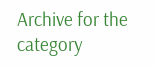Archive for the category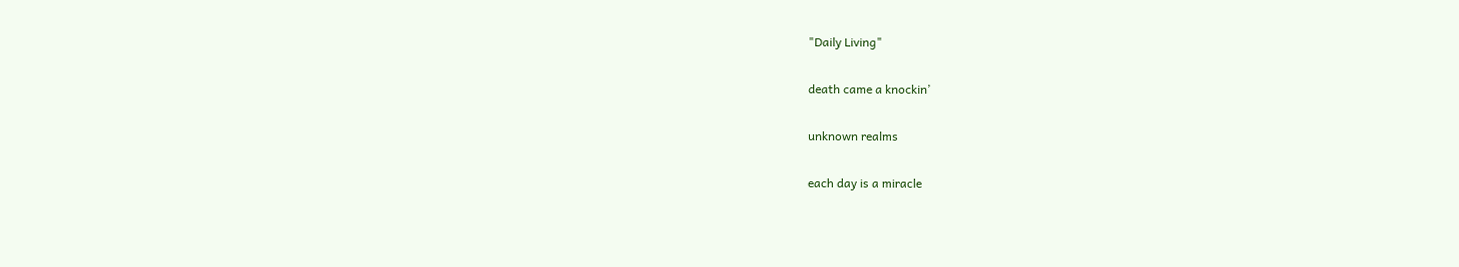"Daily Living"

death came a knockin’

unknown realms

each day is a miracle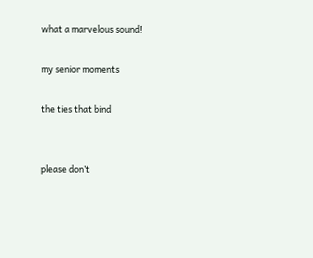what a marvelous sound!

my senior moments

the ties that bind


please don’t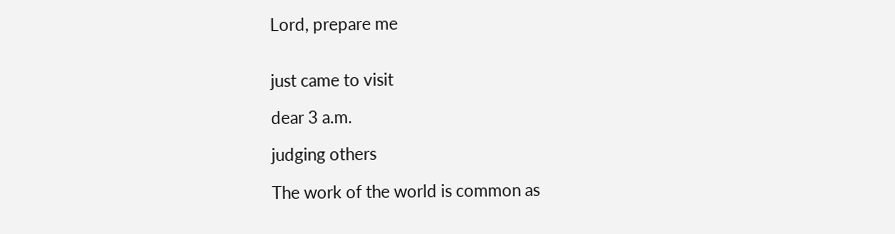Lord, prepare me


just came to visit

dear 3 a.m.

judging others

The work of the world is common as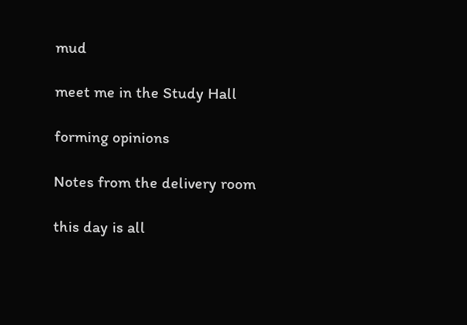mud

meet me in the Study Hall

forming opinions

Notes from the delivery room

this day is all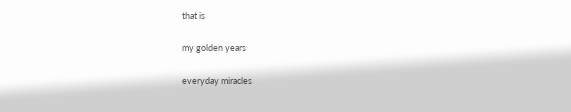that is

my golden years

everyday miracles